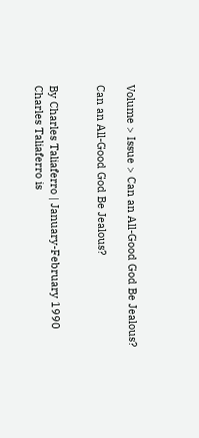Volume > Issue > Can an All-Good God Be Jealous?

Can an All-Good God Be Jealous?


By Charles Taliaferro | January-February 1990
Charles Taliaferro is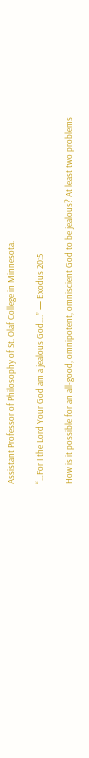Assistant Professor of Philosophy of St. Olaf College in Minnesota.

“…For I the Lord Your God am a jealous God….” — Exodus 20:5

How is it possible for an all-good, omnipotent, omniscient God to be jealous? At least two problems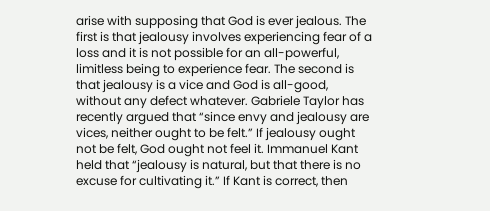arise with supposing that God is ever jealous. The first is that jealousy involves experiencing fear of a loss and it is not possible for an all-powerful, limitless being to experience fear. The second is that jealousy is a vice and God is all-good, without any defect whatever. Gabriele Taylor has recently argued that “since envy and jealousy are vices, neither ought to be felt.” If jealousy ought not be felt, God ought not feel it. Immanuel Kant held that “jealousy is natural, but that there is no excuse for cultivating it.” If Kant is correct, then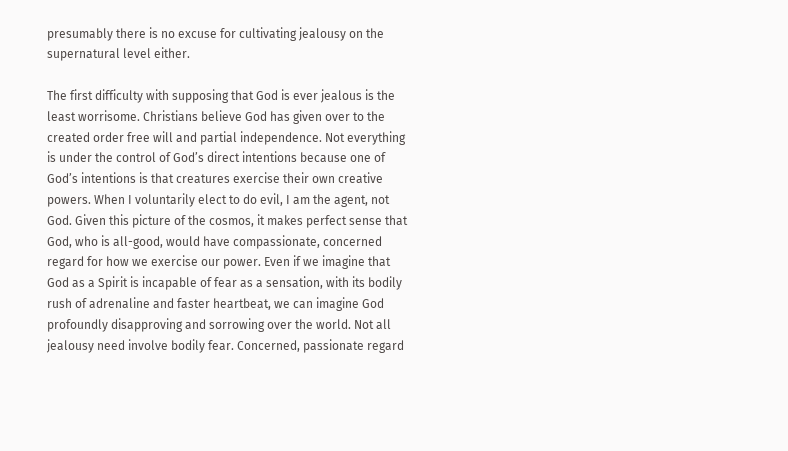presumably there is no excuse for cultivating jealousy on the supernatural level either.

The first difficulty with supposing that God is ever jealous is the least worrisome. Christians believe God has given over to the created order free will and partial independence. Not everything is under the control of God’s direct intentions because one of God’s intentions is that creatures exercise their own creative powers. When I voluntarily elect to do evil, I am the agent, not God. Given this picture of the cosmos, it makes perfect sense that God, who is all-good, would have compassionate, concerned regard for how we exercise our power. Even if we imagine that God as a Spirit is incapable of fear as a sensation, with its bodily rush of adrenaline and faster heartbeat, we can imagine God profoundly disapproving and sorrowing over the world. Not all jealousy need involve bodily fear. Concerned, passionate regard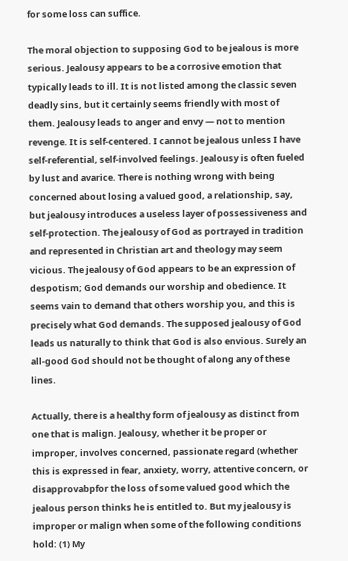for some loss can suffice.

The moral objection to supposing God to be jealous is more serious. Jealousy appears to be a corrosive emotion that typically leads to ill. It is not listed among the classic seven deadly sins, but it certainly seems friendly with most of them. Jealousy leads to anger and envy — not to mention revenge. It is self-centered. I cannot be jealous unless I have self-referential, self-involved feelings. Jealousy is often fueled by lust and avarice. There is nothing wrong with being concerned about losing a valued good, a relationship, say, but jealousy introduces a useless layer of possessiveness and self-protection. The jealousy of God as portrayed in tradition and represented in Christian art and theology may seem vicious. The jealousy of God appears to be an expression of despotism; God demands our worship and obedience. It seems vain to demand that others worship you, and this is precisely what God demands. The supposed jealousy of God leads us naturally to think that God is also envious. Surely an all-good God should not be thought of along any of these lines.

Actually, there is a healthy form of jealousy as distinct from one that is malign. Jealousy, whether it be proper or improper, involves concerned, passionate regard (whether this is expressed in fear, anxiety, worry, attentive concern, or disapprovabpfor the loss of some valued good which the jealous person thinks he is entitled to. But my jealousy is improper or malign when some of the following conditions hold: (1) My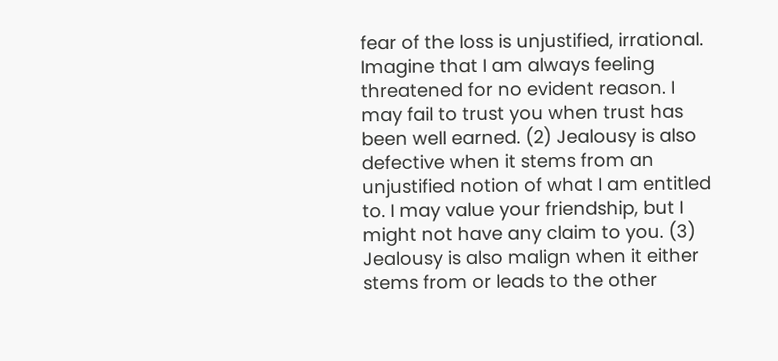fear of the loss is unjustified, irrational. Imagine that I am always feeling threatened for no evident reason. I may fail to trust you when trust has been well earned. (2) Jealousy is also defective when it stems from an unjustified notion of what I am entitled to. I may value your friendship, but I might not have any claim to you. (3) Jealousy is also malign when it either stems from or leads to the other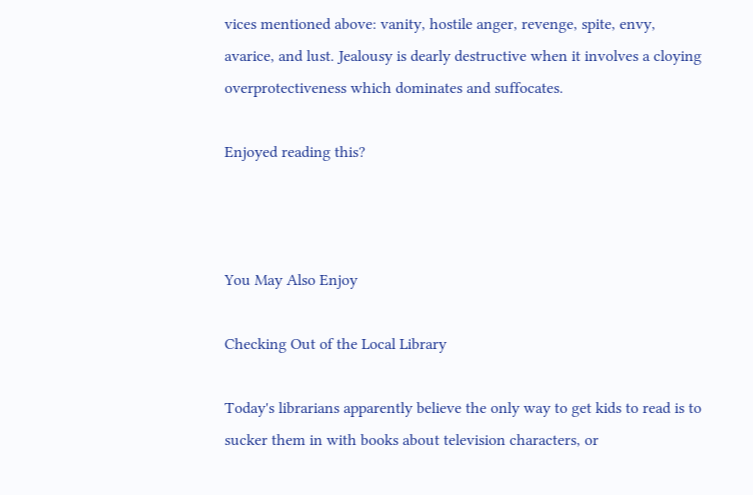vices mentioned above: vanity, hostile anger, revenge, spite, envy, avarice, and lust. Jealousy is dearly destructive when it involves a cloying overprotectiveness which dominates and suffocates.

Enjoyed reading this?



You May Also Enjoy

Checking Out of the Local Library

Today's librarians apparently believe the only way to get kids to read is to sucker them in with books about television characters, or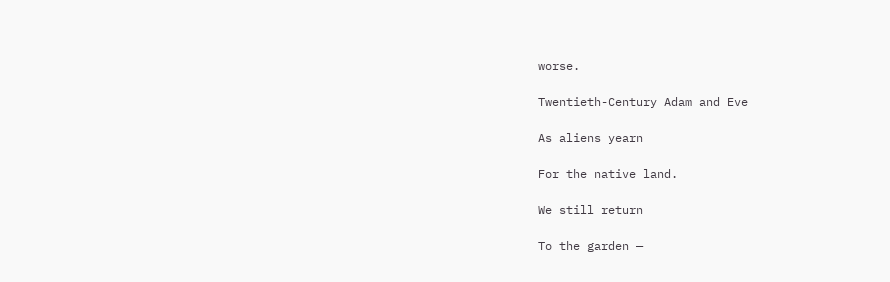worse.

Twentieth-Century Adam and Eve

As aliens yearn

For the native land.

We still return

To the garden —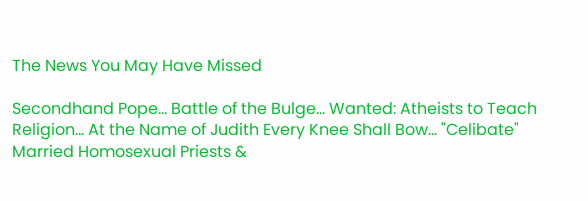The News You May Have Missed

Secondhand Pope... Battle of the Bulge... Wanted: Atheists to Teach Religion... At the Name of Judith Every Knee Shall Bow... "Celibate" Married Homosexual Priests &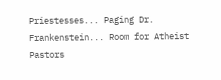Priestesses... Paging Dr. Frankenstein... Room for Atheist Pastors